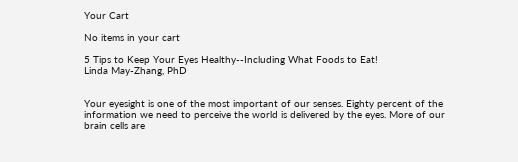Your Cart

No items in your cart

5 Tips to Keep Your Eyes Healthy--Including What Foods to Eat!
Linda May-Zhang, PhD


Your eyesight is one of the most important of our senses. Eighty percent of the information we need to perceive the world is delivered by the eyes. More of our brain cells are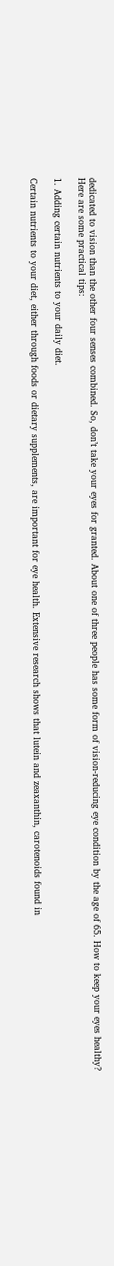dedicated to vision than the other four senses combined. So, don’t take your eyes for granted. About one of three people has some form of vision-reducing eye condition by the age of 65. How to keep your eyes healthy? Here are some practical tips:

1. Adding certain nutrients to your daily diet.

Certain nutrients to your diet, either through foods or dietary supplements, are important for eye health. Extensive research shows that lutein and zeaxanthin, carotenoids found in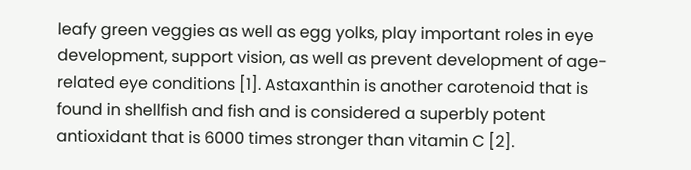leafy green veggies as well as egg yolks, play important roles in eye development, support vision, as well as prevent development of age-related eye conditions [1]. Astaxanthin is another carotenoid that is found in shellfish and fish and is considered a superbly potent antioxidant that is 6000 times stronger than vitamin C [2].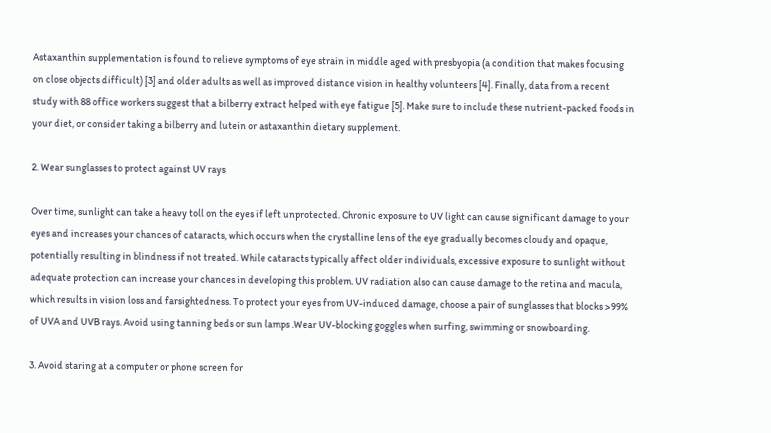Astaxanthin supplementation is found to relieve symptoms of eye strain in middle aged with presbyopia (a condition that makes focusing on close objects difficult) [3] and older adults as well as improved distance vision in healthy volunteers [4]. Finally, data from a recent study with 88 office workers suggest that a bilberry extract helped with eye fatigue [5]. Make sure to include these nutrient-packed foods in your diet, or consider taking a bilberry and lutein or astaxanthin dietary supplement.

2. Wear sunglasses to protect against UV rays

Over time, sunlight can take a heavy toll on the eyes if left unprotected. Chronic exposure to UV light can cause significant damage to your eyes and increases your chances of cataracts, which occurs when the crystalline lens of the eye gradually becomes cloudy and opaque, potentially resulting in blindness if not treated. While cataracts typically affect older individuals, excessive exposure to sunlight without adequate protection can increase your chances in developing this problem. UV radiation also can cause damage to the retina and macula, which results in vision loss and farsightedness. To protect your eyes from UV-induced damage, choose a pair of sunglasses that blocks >99% of UVA and UVB rays. Avoid using tanning beds or sun lamps .Wear UV-blocking goggles when surfing, swimming or snowboarding.

3. Avoid staring at a computer or phone screen for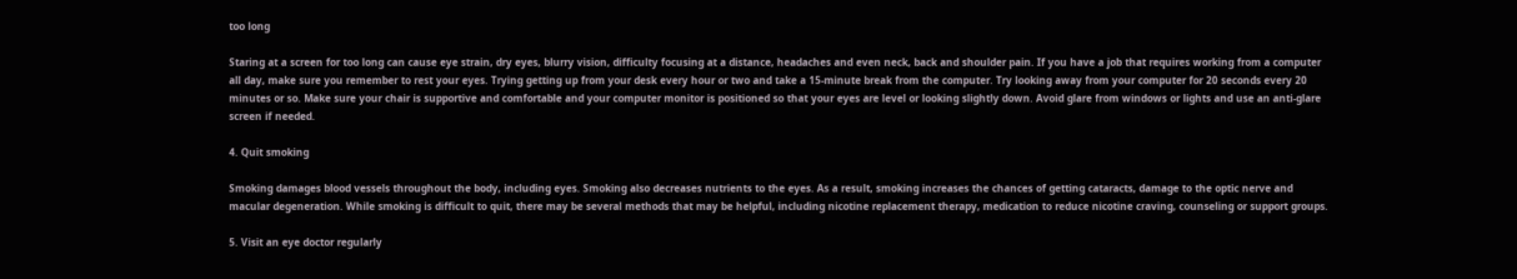too long

Staring at a screen for too long can cause eye strain, dry eyes, blurry vision, difficulty focusing at a distance, headaches and even neck, back and shoulder pain. If you have a job that requires working from a computer all day, make sure you remember to rest your eyes. Trying getting up from your desk every hour or two and take a 15-minute break from the computer. Try looking away from your computer for 20 seconds every 20 minutes or so. Make sure your chair is supportive and comfortable and your computer monitor is positioned so that your eyes are level or looking slightly down. Avoid glare from windows or lights and use an anti-glare screen if needed.

4. Quit smoking

Smoking damages blood vessels throughout the body, including eyes. Smoking also decreases nutrients to the eyes. As a result, smoking increases the chances of getting cataracts, damage to the optic nerve and macular degeneration. While smoking is difficult to quit, there may be several methods that may be helpful, including nicotine replacement therapy, medication to reduce nicotine craving, counseling or support groups.

5. Visit an eye doctor regularly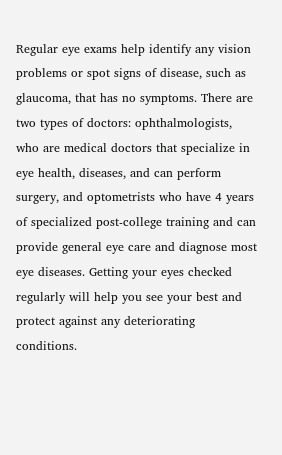Regular eye exams help identify any vision problems or spot signs of disease, such as glaucoma, that has no symptoms. There are two types of doctors: ophthalmologists, who are medical doctors that specialize in eye health, diseases, and can perform surgery, and optometrists who have 4 years of specialized post-college training and can provide general eye care and diagnose most eye diseases. Getting your eyes checked regularly will help you see your best and protect against any deteriorating conditions.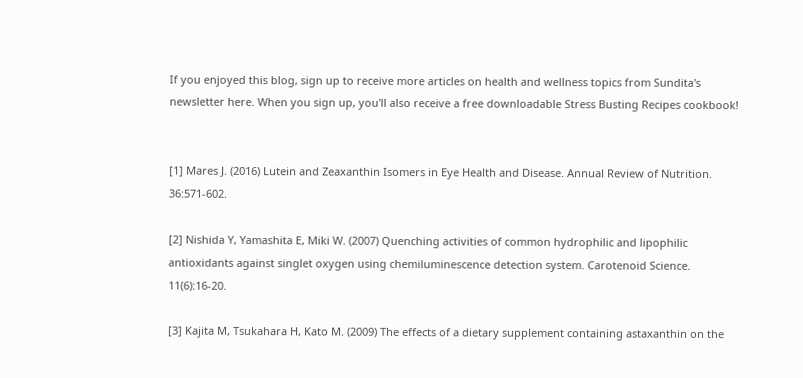If you enjoyed this blog, sign up to receive more articles on health and wellness topics from Sundita's newsletter here. When you sign up, you'll also receive a free downloadable Stress Busting Recipes cookbook!


[1] Mares J. (2016) Lutein and Zeaxanthin Isomers in Eye Health and Disease. Annual Review of Nutrition. 36:571-602.

[2] Nishida Y, Yamashita E, Miki W. (2007) Quenching activities of common hydrophilic and lipophilic antioxidants against singlet oxygen using chemiluminescence detection system. Carotenoid Science. 11(6):16-20.

[3] Kajita M, Tsukahara H, Kato M. (2009) The effects of a dietary supplement containing astaxanthin on the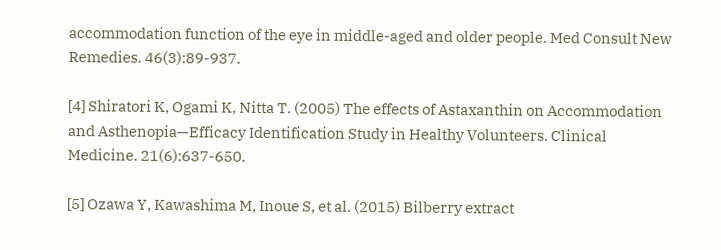accommodation function of the eye in middle-aged and older people. Med Consult New Remedies. 46(3):89-937.

[4] Shiratori K, Ogami K, Nitta T. (2005) The effects of Astaxanthin on Accommodation and Asthenopia—Efficacy Identification Study in Healthy Volunteers. Clinical Medicine. 21(6):637-650.

[5] Ozawa Y, Kawashima M, Inoue S, et al. (2015) Bilberry extract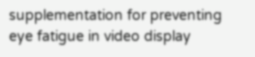supplementation for preventing eye fatigue in video display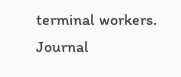terminal workers. Journal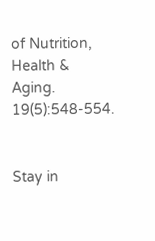of Nutrition, Health & Aging. 19(5):548-554.


Stay in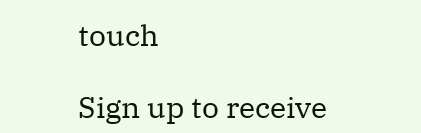touch

Sign up to receive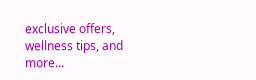exclusive offers, wellness tips, and more...